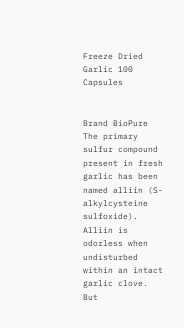Freeze Dried Garlic 100 Capsules


Brand BioPure
The primary sulfur compound present in fresh garlic has been named alliin (S-alkylcysteine sulfoxide). Alliin is odorless when undisturbed within an intact garlic clove. But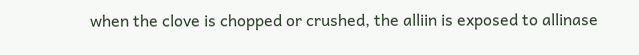when the clove is chopped or crushed, the alliin is exposed to allinase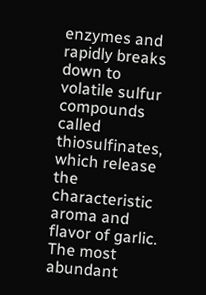enzymes and rapidly breaks down to volatile sulfur compounds called thiosulfinates, which release the characteristic aroma and flavor of garlic. The most abundant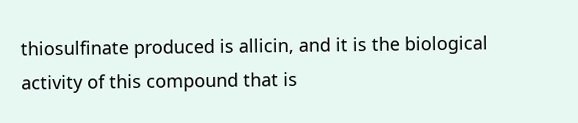thiosulfinate produced is allicin, and it is the biological activity of this compound that is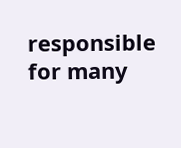responsible for many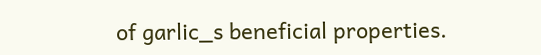of garlic_s beneficial properties.